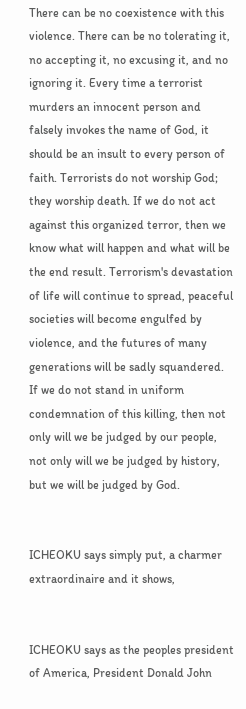There can be no coexistence with this violence. There can be no tolerating it, no accepting it, no excusing it, and no ignoring it. Every time a terrorist murders an innocent person and falsely invokes the name of God, it should be an insult to every person of faith. Terrorists do not worship God; they worship death. If we do not act against this organized terror, then we know what will happen and what will be the end result. Terrorism's devastation of life will continue to spread, peaceful societies will become engulfed by violence, and the futures of many generations will be sadly squandered. If we do not stand in uniform condemnation of this killing, then not only will we be judged by our people, not only will we be judged by history, but we will be judged by God.


ICHEOKU says simply put, a charmer extraordinaire and it shows,


ICHEOKU says as the peoples president of America, President Donald John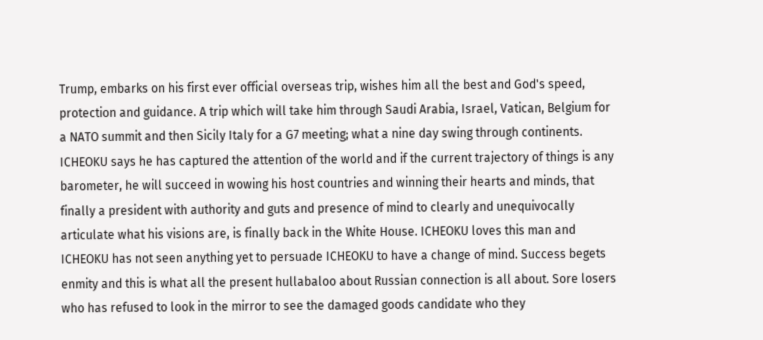Trump, embarks on his first ever official overseas trip, wishes him all the best and God's speed, protection and guidance. A trip which will take him through Saudi Arabia, Israel, Vatican, Belgium for a NATO summit and then Sicily Italy for a G7 meeting; what a nine day swing through continents. ICHEOKU says he has captured the attention of the world and if the current trajectory of things is any barometer, he will succeed in wowing his host countries and winning their hearts and minds, that finally a president with authority and guts and presence of mind to clearly and unequivocally articulate what his visions are, is finally back in the White House. ICHEOKU loves this man and ICHEOKU has not seen anything yet to persuade ICHEOKU to have a change of mind. Success begets enmity and this is what all the present hullabaloo about Russian connection is all about. Sore losers who has refused to look in the mirror to see the damaged goods candidate who they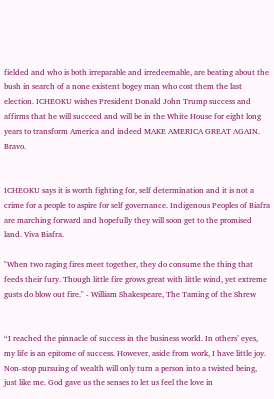fielded and who is both irreparable and irredeemable, are beating about the bush in search of a none existent bogey man who cost them the last election. ICHEOKU wishes President Donald John Trump success and affirms that he will succeed and will be in the White House for eight long years to transform America and indeed MAKE AMERICA GREAT AGAIN. Bravo.


ICHEOKU says it is worth fighting for, self determination and it is not a crime for a people to aspire for self governance. Indigenous Peoples of Biafra are marching forward and hopefully they will soon get to the promised land. Viva Biafra.

"When two raging fires meet together, they do consume the thing that feeds their fury. Though little fire grows great with little wind, yet extreme gusts do blow out fire." - William Shakespeare, The Taming of the Shrew


“I reached the pinnacle of success in the business world. In others’ eyes, my life is an epitome of success. However, aside from work, I have little joy. Non-stop pursuing of wealth will only turn a person into a twisted being, just like me. God gave us the senses to let us feel the love in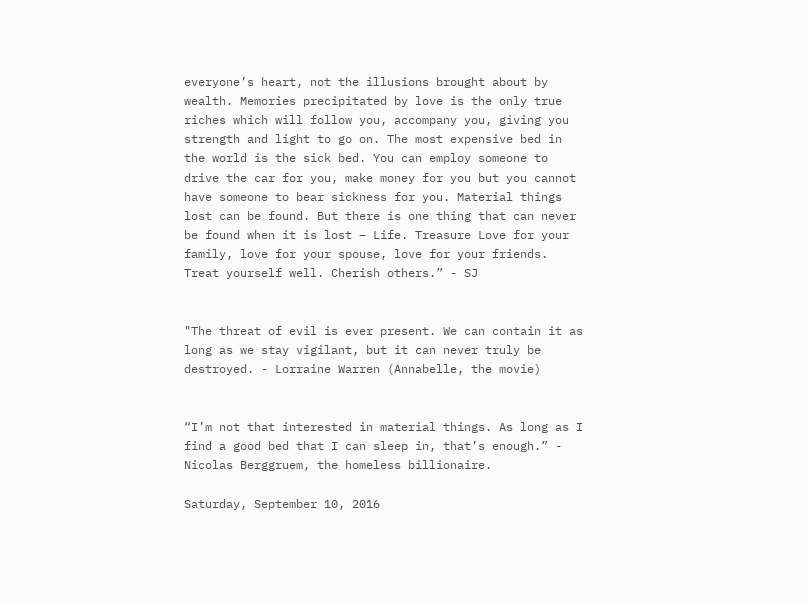everyone’s heart, not the illusions brought about by wealth. Memories precipitated by love is the only true riches which will follow you, accompany you, giving you strength and light to go on. The most expensive bed in the world is the sick bed. You can employ someone to drive the car for you, make money for you but you cannot have someone to bear sickness for you. Material things lost can be found. But there is one thing that can never be found when it is lost – Life. Treasure Love for your family, love for your spouse, love for your friends. Treat yourself well. Cherish others.” - SJ


"The threat of evil is ever present. We can contain it as long as we stay vigilant, but it can never truly be destroyed. - Lorraine Warren (Annabelle, the movie)


“I’m not that interested in material things. As long as I find a good bed that I can sleep in, that’s enough.” - Nicolas Berggruem, the homeless billionaire.

Saturday, September 10, 2016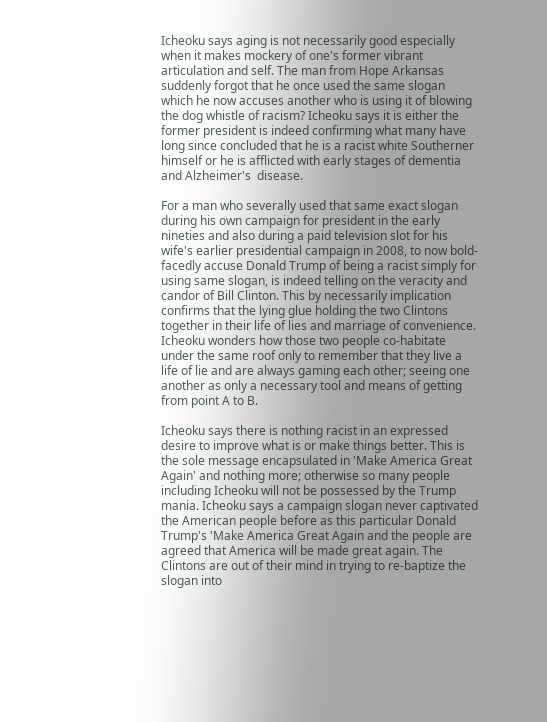Icheoku says aging is not necessarily good especially when it makes mockery of one's former vibrant articulation and self. The man from Hope Arkansas suddenly forgot that he once used the same slogan which he now accuses another who is using it of blowing the dog whistle of racism? Icheoku says it is either the former president is indeed confirming what many have long since concluded that he is a racist white Southerner himself or he is afflicted with early stages of dementia and Alzheimer's  disease.

For a man who severally used that same exact slogan during his own campaign for president in the early nineties and also during a paid television slot for his wife's earlier presidential campaign in 2008, to now bold-facedly accuse Donald Trump of being a racist simply for using same slogan, is indeed telling on the veracity and candor of Bill Clinton. This by necessarily implication confirms that the lying glue holding the two Clintons together in their life of lies and marriage of convenience. Icheoku wonders how those two people co-habitate under the same roof only to remember that they live a life of lie and are always gaming each other; seeing one another as only a necessary tool and means of getting from point A to B.

Icheoku says there is nothing racist in an expressed desire to improve what is or make things better. This is the sole message encapsulated in 'Make America Great Again' and nothing more; otherwise so many people including Icheoku will not be possessed by the Trump mania. Icheoku says a campaign slogan never captivated the American people before as this particular Donald Trump's 'Make America Great Again and the people are agreed that America will be made great again. The Clintons are out of their mind in trying to re-baptize the slogan into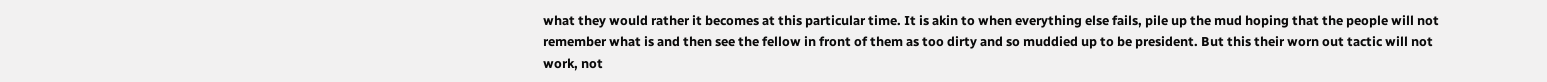what they would rather it becomes at this particular time. It is akin to when everything else fails, pile up the mud hoping that the people will not remember what is and then see the fellow in front of them as too dirty and so muddied up to be president. But this their worn out tactic will not work, not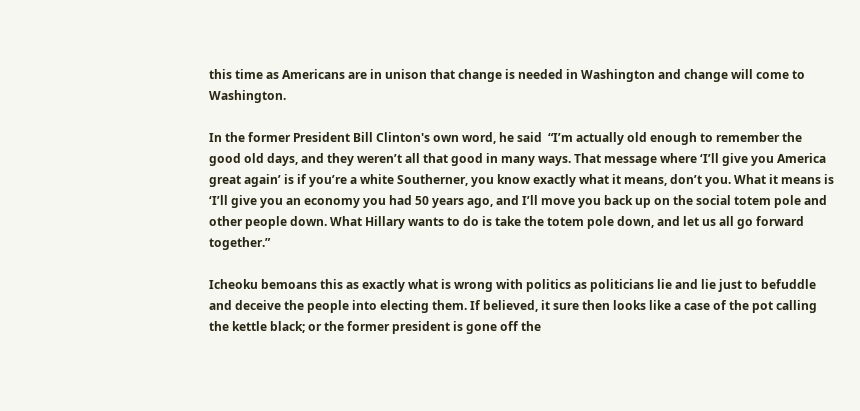this time as Americans are in unison that change is needed in Washington and change will come to Washington.

In the former President Bill Clinton's own word, he said  “I’m actually old enough to remember the good old days, and they weren’t all that good in many ways. That message where ‘I’ll give you America great again’ is if you’re a white Southerner, you know exactly what it means, don’t you. What it means is ‘I’ll give you an economy you had 50 years ago, and I’ll move you back up on the social totem pole and other people down. What Hillary wants to do is take the totem pole down, and let us all go forward together.”

Icheoku bemoans this as exactly what is wrong with politics as politicians lie and lie just to befuddle and deceive the people into electing them. If believed, it sure then looks like a case of the pot calling the kettle black; or the former president is gone off the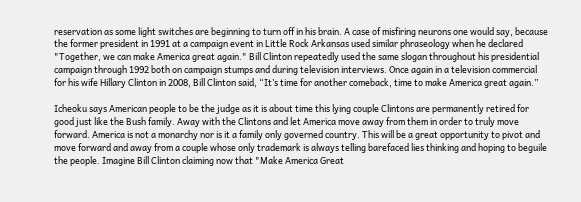reservation as some light switches are beginning to turn off in his brain. A case of misfiring neurons one would say, because the former president in 1991 at a campaign event in Little Rock Arkansas used similar phraseology when he declared "Together, we can make America great again." Bill Clinton repeatedly used the same slogan throughout his presidential campaign through 1992 both on campaign stumps and during television interviews. Once again in a television commercial for his wife Hillary Clinton in 2008, Bill Clinton said, “It’s time for another comeback, time to make America great again.”

Icheoku says American people to be the judge as it is about time this lying couple Clintons are permanently retired for good just like the Bush family. Away with the Clintons and let America move away from them in order to truly move forward. America is not a monarchy nor is it a family only governed country. This will be a great opportunity to pivot and move forward and away from a couple whose only trademark is always telling barefaced lies thinking and hoping to beguile the people. Imagine Bill Clinton claiming now that "Make America Great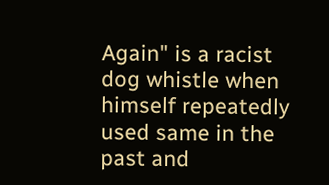Again" is a racist dog whistle when himself repeatedly used same in the past and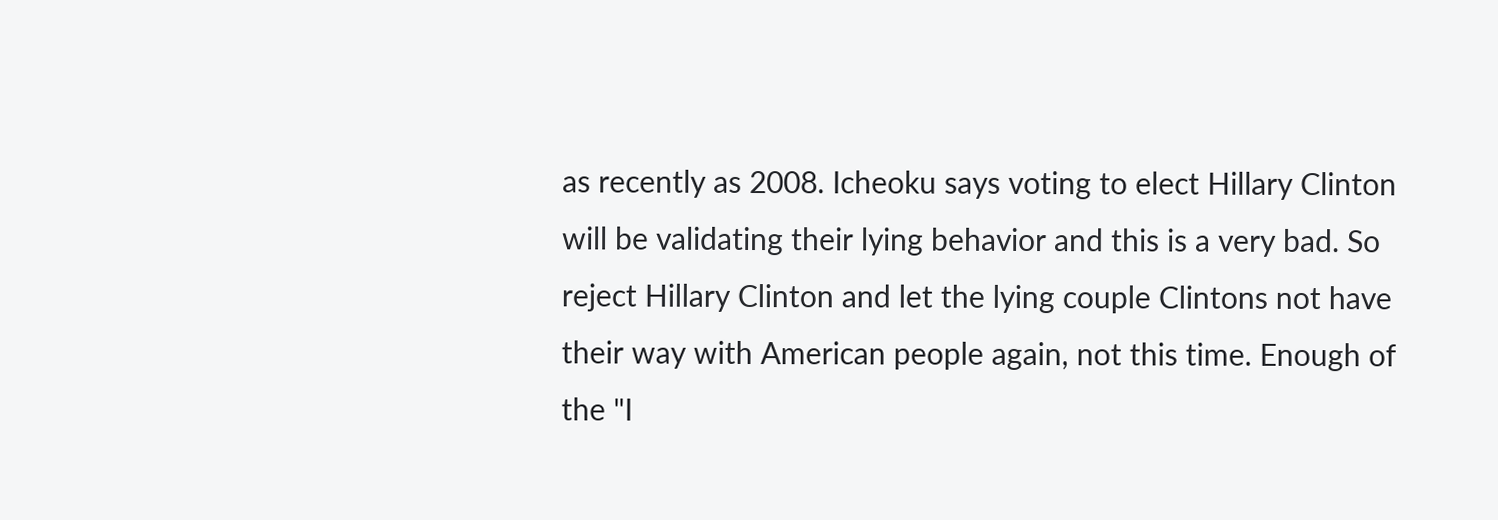as recently as 2008. Icheoku says voting to elect Hillary Clinton will be validating their lying behavior and this is a very bad. So reject Hillary Clinton and let the lying couple Clintons not have their way with American people again, not this time. Enough of the "I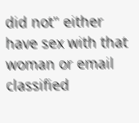did not" either have sex with that woman or email classified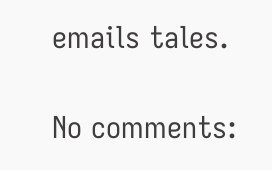emails tales.

No comments: